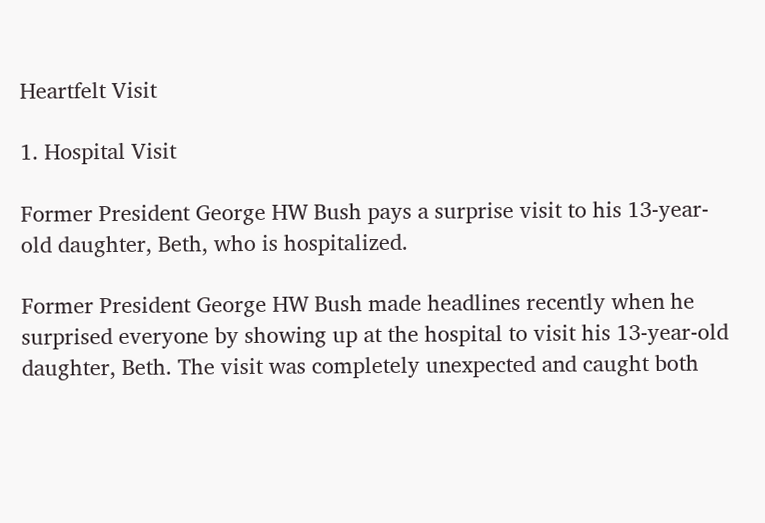Heartfelt Visit

1. Hospital Visit

Former President George HW Bush pays a surprise visit to his 13-year-old daughter, Beth, who is hospitalized.

Former President George HW Bush made headlines recently when he surprised everyone by showing up at the hospital to visit his 13-year-old daughter, Beth. The visit was completely unexpected and caught both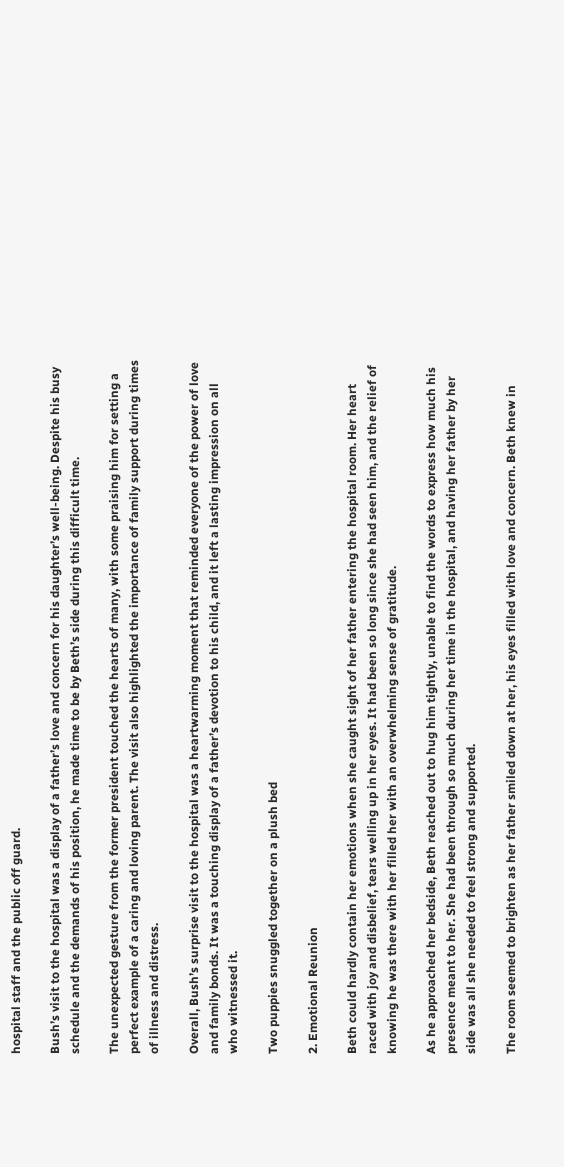hospital staff and the public off guard.

Bush’s visit to the hospital was a display of a father’s love and concern for his daughter’s well-being. Despite his busy schedule and the demands of his position, he made time to be by Beth’s side during this difficult time.

The unexpected gesture from the former president touched the hearts of many, with some praising him for setting a perfect example of a caring and loving parent. The visit also highlighted the importance of family support during times of illness and distress.

Overall, Bush’s surprise visit to the hospital was a heartwarming moment that reminded everyone of the power of love and family bonds. It was a touching display of a father’s devotion to his child, and it left a lasting impression on all who witnessed it.

Two puppies snuggled together on a plush bed

2. Emotional Reunion

Beth could hardly contain her emotions when she caught sight of her father entering the hospital room. Her heart raced with joy and disbelief, tears welling up in her eyes. It had been so long since she had seen him, and the relief of knowing he was there with her filled her with an overwhelming sense of gratitude.

As he approached her bedside, Beth reached out to hug him tightly, unable to find the words to express how much his presence meant to her. She had been through so much during her time in the hospital, and having her father by her side was all she needed to feel strong and supported.

The room seemed to brighten as her father smiled down at her, his eyes filled with love and concern. Beth knew in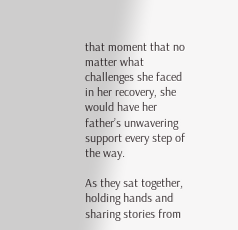that moment that no matter what challenges she faced in her recovery, she would have her father’s unwavering support every step of the way.

As they sat together, holding hands and sharing stories from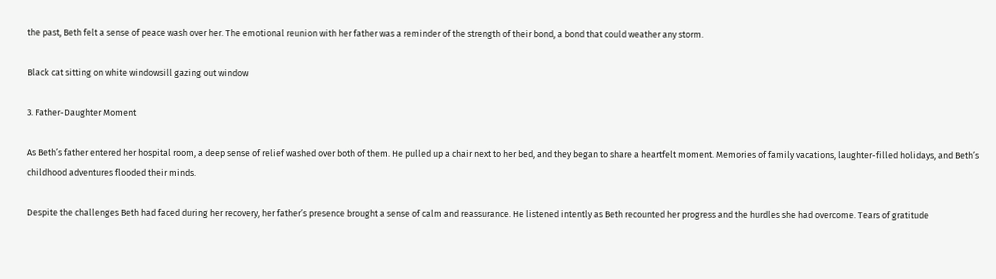the past, Beth felt a sense of peace wash over her. The emotional reunion with her father was a reminder of the strength of their bond, a bond that could weather any storm.

Black cat sitting on white windowsill gazing out window

3. Father-Daughter Moment

As Beth’s father entered her hospital room, a deep sense of relief washed over both of them. He pulled up a chair next to her bed, and they began to share a heartfelt moment. Memories of family vacations, laughter-filled holidays, and Beth’s childhood adventures flooded their minds.

Despite the challenges Beth had faced during her recovery, her father’s presence brought a sense of calm and reassurance. He listened intently as Beth recounted her progress and the hurdles she had overcome. Tears of gratitude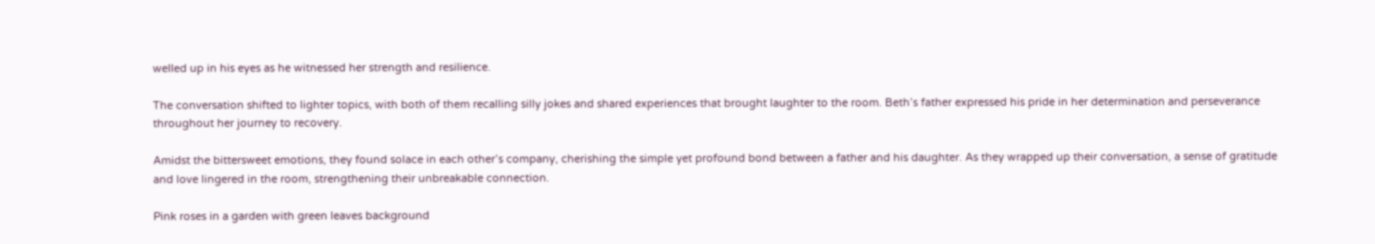welled up in his eyes as he witnessed her strength and resilience.

The conversation shifted to lighter topics, with both of them recalling silly jokes and shared experiences that brought laughter to the room. Beth’s father expressed his pride in her determination and perseverance throughout her journey to recovery.

Amidst the bittersweet emotions, they found solace in each other’s company, cherishing the simple yet profound bond between a father and his daughter. As they wrapped up their conversation, a sense of gratitude and love lingered in the room, strengthening their unbreakable connection.

Pink roses in a garden with green leaves background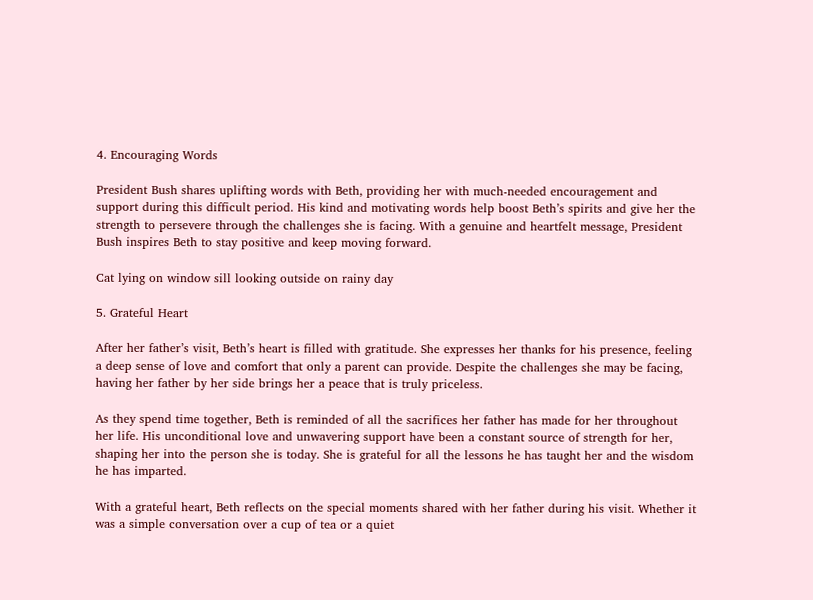4. Encouraging Words

President Bush shares uplifting words with Beth, providing her with much-needed encouragement and support during this difficult period. His kind and motivating words help boost Beth’s spirits and give her the strength to persevere through the challenges she is facing. With a genuine and heartfelt message, President Bush inspires Beth to stay positive and keep moving forward.

Cat lying on window sill looking outside on rainy day

5. Grateful Heart

After her father’s visit, Beth’s heart is filled with gratitude. She expresses her thanks for his presence, feeling a deep sense of love and comfort that only a parent can provide. Despite the challenges she may be facing, having her father by her side brings her a peace that is truly priceless.

As they spend time together, Beth is reminded of all the sacrifices her father has made for her throughout her life. His unconditional love and unwavering support have been a constant source of strength for her, shaping her into the person she is today. She is grateful for all the lessons he has taught her and the wisdom he has imparted.

With a grateful heart, Beth reflects on the special moments shared with her father during his visit. Whether it was a simple conversation over a cup of tea or a quiet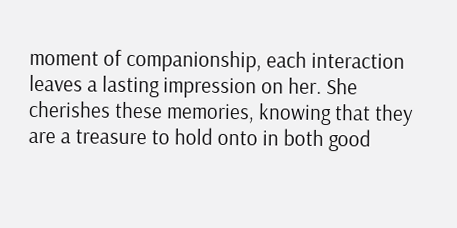moment of companionship, each interaction leaves a lasting impression on her. She cherishes these memories, knowing that they are a treasure to hold onto in both good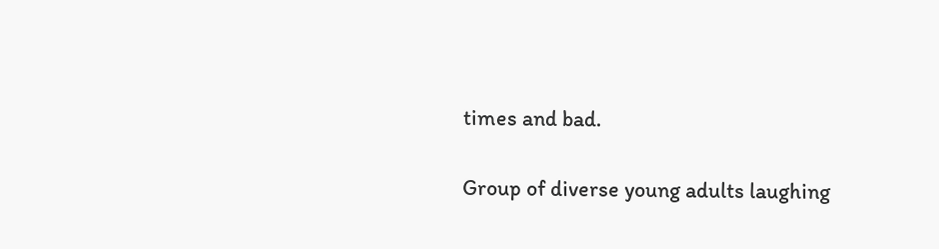times and bad.

Group of diverse young adults laughing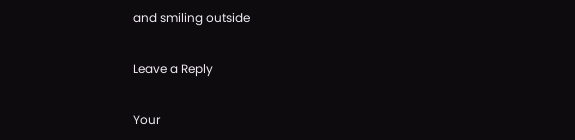and smiling outside

Leave a Reply

Your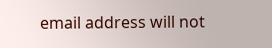email address will not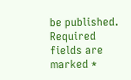be published. Required fields are marked *